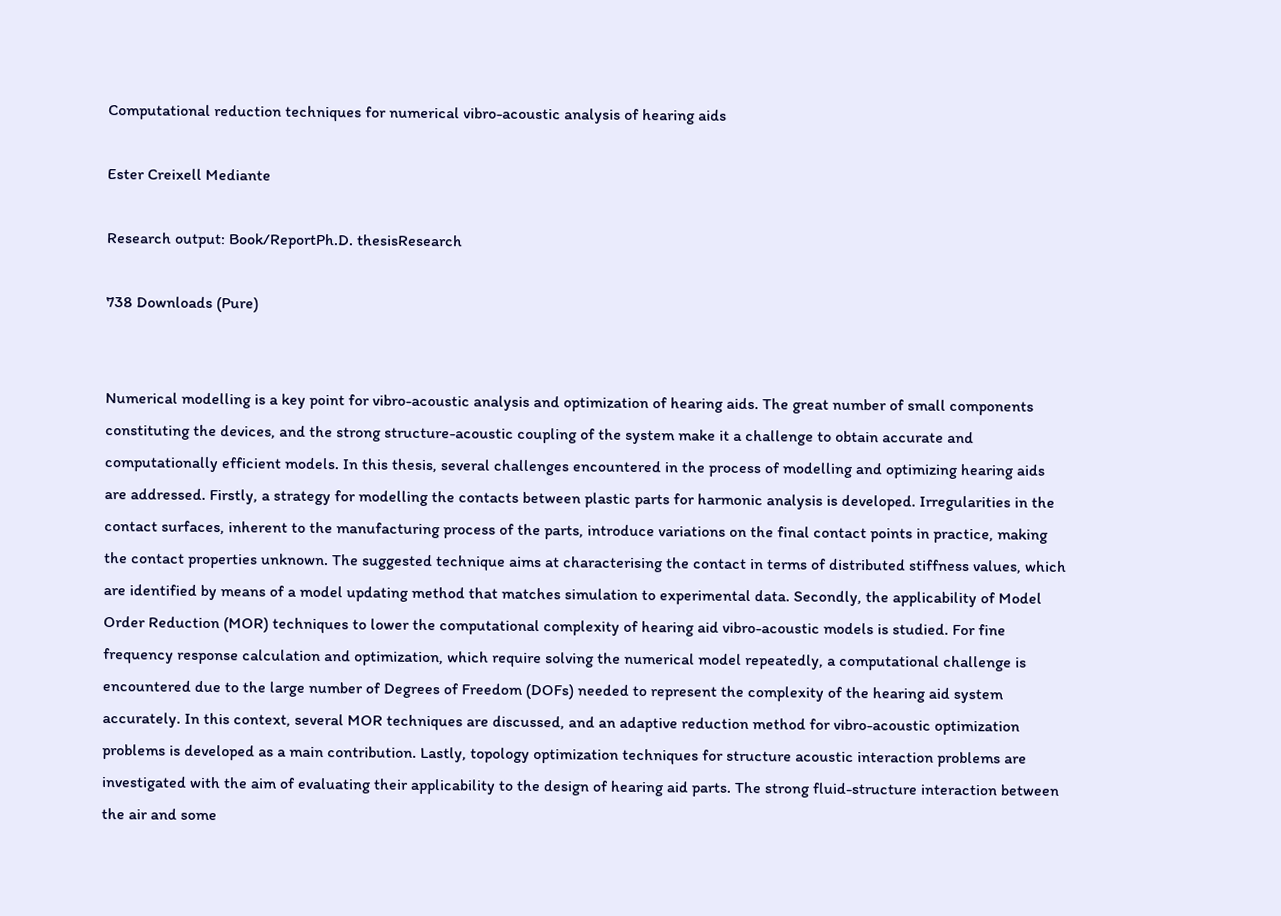Computational reduction techniques for numerical vibro-acoustic analysis of hearing aids

Ester Creixell Mediante

Research output: Book/ReportPh.D. thesisResearch

738 Downloads (Pure)


Numerical modelling is a key point for vibro-acoustic analysis and optimization of hearing aids. The great number of small components constituting the devices, and the strong structure-acoustic coupling of the system make it a challenge to obtain accurate and computationally efficient models. In this thesis, several challenges encountered in the process of modelling and optimizing hearing aids are addressed. Firstly, a strategy for modelling the contacts between plastic parts for harmonic analysis is developed. Irregularities in the contact surfaces, inherent to the manufacturing process of the parts, introduce variations on the final contact points in practice, making the contact properties unknown. The suggested technique aims at characterising the contact in terms of distributed stiffness values, which are identified by means of a model updating method that matches simulation to experimental data. Secondly, the applicability of Model Order Reduction (MOR) techniques to lower the computational complexity of hearing aid vibro-acoustic models is studied. For fine frequency response calculation and optimization, which require solving the numerical model repeatedly, a computational challenge is encountered due to the large number of Degrees of Freedom (DOFs) needed to represent the complexity of the hearing aid system
accurately. In this context, several MOR techniques are discussed, and an adaptive reduction method for vibro-acoustic optimization problems is developed as a main contribution. Lastly, topology optimization techniques for structure acoustic interaction problems are investigated with the aim of evaluating their applicability to the design of hearing aid parts. The strong fluid-structure interaction between the air and some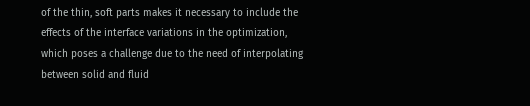of the thin, soft parts makes it necessary to include the effects of the interface variations in the optimization, which poses a challenge due to the need of interpolating between solid and fluid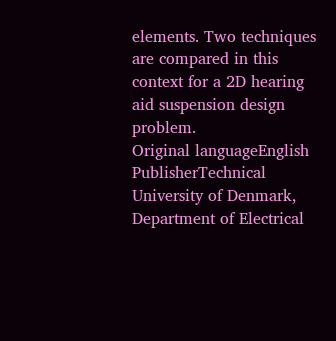elements. Two techniques are compared in this context for a 2D hearing aid suspension design problem.
Original languageEnglish
PublisherTechnical University of Denmark, Department of Electrical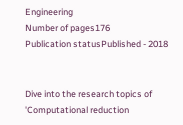Engineering
Number of pages176
Publication statusPublished - 2018


Dive into the research topics of 'Computational reduction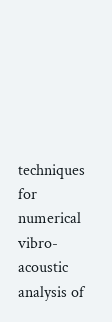techniques for numerical vibro-acoustic analysis of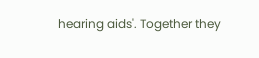hearing aids'. Together they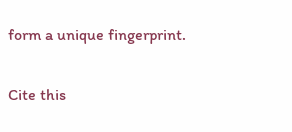form a unique fingerprint.

Cite this